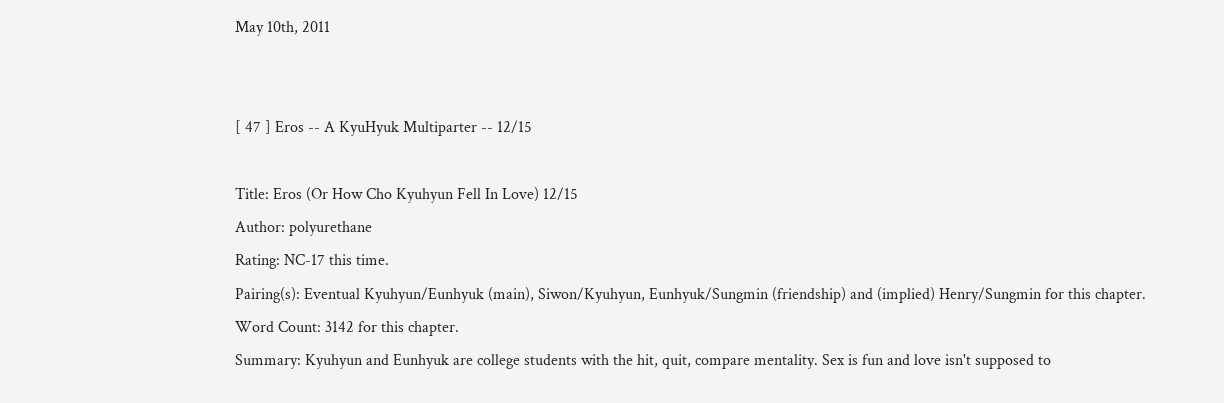May 10th, 2011


[ 47 ] Eros -- A KyuHyuk Multiparter -- 12/15

Title: Eros (Or How Cho Kyuhyun Fell In Love) 12/15
Author: polyurethane
Rating: NC-17 this time.
Pairing(s): Eventual Kyuhyun/Eunhyuk (main), Siwon/Kyuhyun, Eunhyuk/Sungmin (friendship) and (implied) Henry/Sungmin for this chapter.
Word Count: 3142 for this chapter.
Summary: Kyuhyun and Eunhyuk are college students with the hit, quit, compare mentality. Sex is fun and love isn't supposed to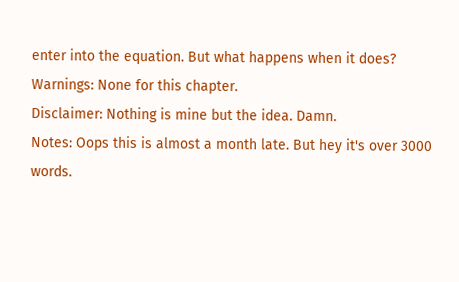enter into the equation. But what happens when it does?
Warnings: None for this chapter.
Disclaimer: Nothing is mine but the idea. Damn.
Notes: Oops this is almost a month late. But hey it's over 3000 words.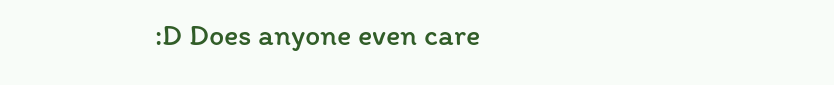:D Does anyone even care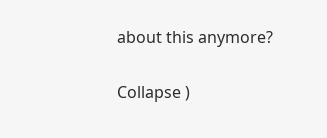about this anymore?

Collapse )